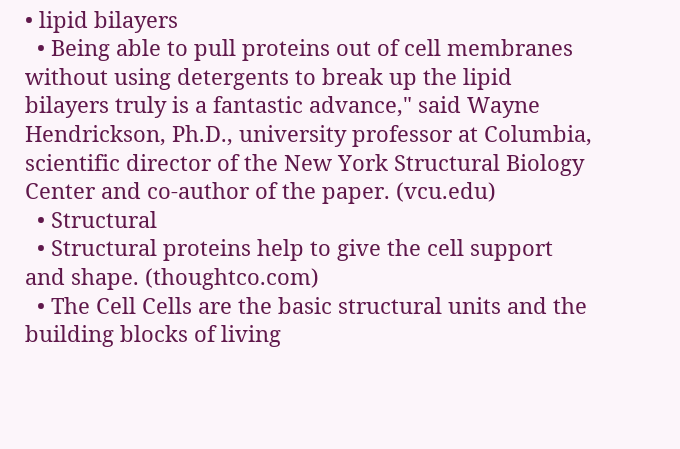• lipid bilayers
  • Being able to pull proteins out of cell membranes without using detergents to break up the lipid bilayers truly is a fantastic advance," said Wayne Hendrickson, Ph.D., university professor at Columbia, scientific director of the New York Structural Biology Center and co-author of the paper. (vcu.edu)
  • Structural
  • Structural proteins help to give the cell support and shape. (thoughtco.com)
  • The Cell Cells are the basic structural units and the building blocks of living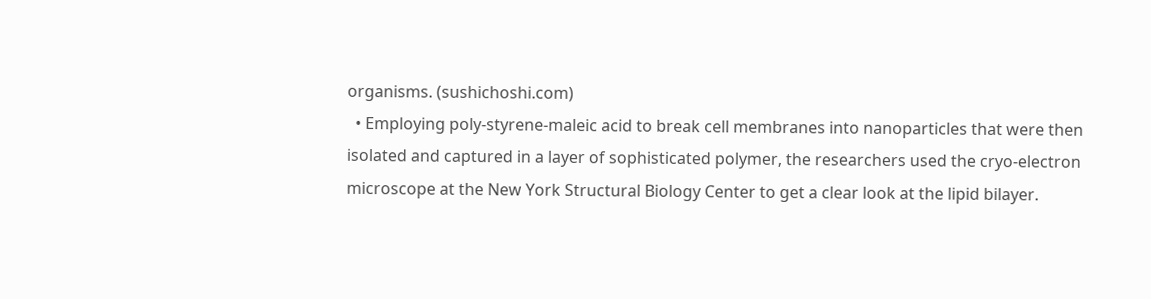organisms. (sushichoshi.com)
  • Employing poly-styrene-maleic acid to break cell membranes into nanoparticles that were then isolated and captured in a layer of sophisticated polymer, the researchers used the cryo-electron microscope at the New York Structural Biology Center to get a clear look at the lipid bilayer.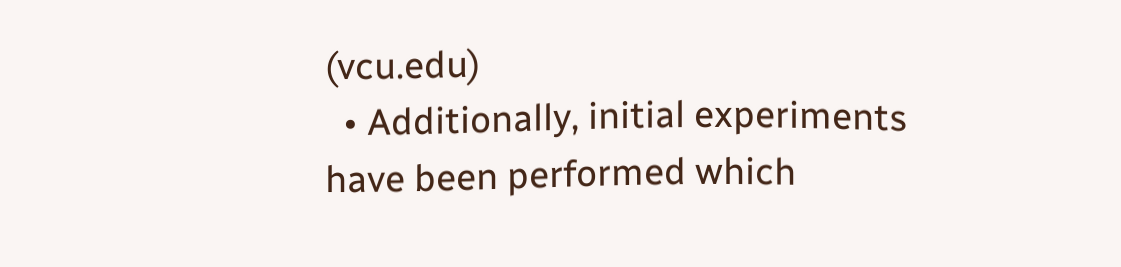(vcu.edu)
  • Additionally, initial experiments have been performed which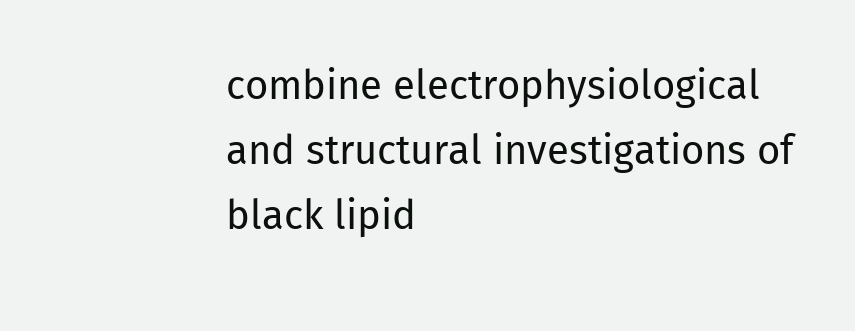combine electrophysiological and structural investigations of black lipid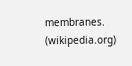membranes. (wikipedia.org)